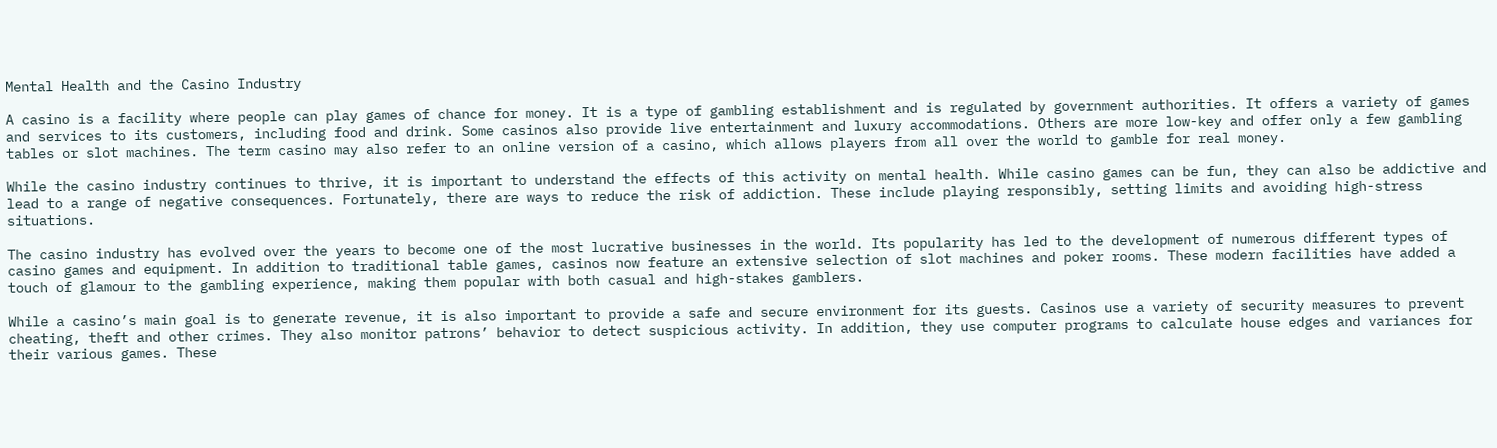Mental Health and the Casino Industry

A casino is a facility where people can play games of chance for money. It is a type of gambling establishment and is regulated by government authorities. It offers a variety of games and services to its customers, including food and drink. Some casinos also provide live entertainment and luxury accommodations. Others are more low-key and offer only a few gambling tables or slot machines. The term casino may also refer to an online version of a casino, which allows players from all over the world to gamble for real money.

While the casino industry continues to thrive, it is important to understand the effects of this activity on mental health. While casino games can be fun, they can also be addictive and lead to a range of negative consequences. Fortunately, there are ways to reduce the risk of addiction. These include playing responsibly, setting limits and avoiding high-stress situations.

The casino industry has evolved over the years to become one of the most lucrative businesses in the world. Its popularity has led to the development of numerous different types of casino games and equipment. In addition to traditional table games, casinos now feature an extensive selection of slot machines and poker rooms. These modern facilities have added a touch of glamour to the gambling experience, making them popular with both casual and high-stakes gamblers.

While a casino’s main goal is to generate revenue, it is also important to provide a safe and secure environment for its guests. Casinos use a variety of security measures to prevent cheating, theft and other crimes. They also monitor patrons’ behavior to detect suspicious activity. In addition, they use computer programs to calculate house edges and variances for their various games. These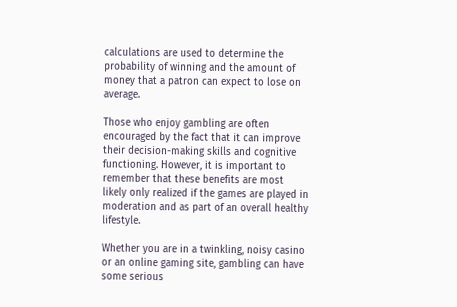calculations are used to determine the probability of winning and the amount of money that a patron can expect to lose on average.

Those who enjoy gambling are often encouraged by the fact that it can improve their decision-making skills and cognitive functioning. However, it is important to remember that these benefits are most likely only realized if the games are played in moderation and as part of an overall healthy lifestyle.

Whether you are in a twinkling, noisy casino or an online gaming site, gambling can have some serious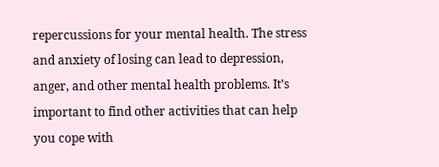repercussions for your mental health. The stress and anxiety of losing can lead to depression, anger, and other mental health problems. It’s important to find other activities that can help you cope with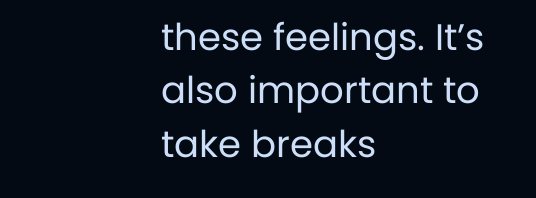these feelings. It’s also important to take breaks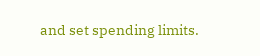and set spending limits.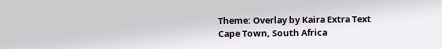Theme: Overlay by Kaira Extra Text
Cape Town, South Africa